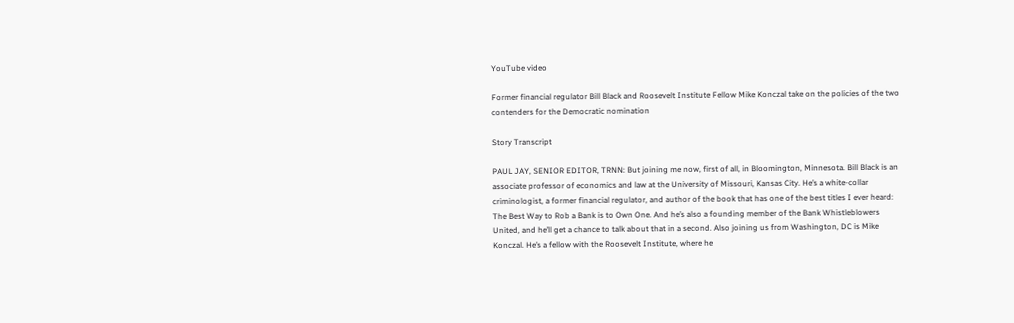YouTube video

Former financial regulator Bill Black and Roosevelt Institute Fellow Mike Konczal take on the policies of the two contenders for the Democratic nomination

Story Transcript

PAUL JAY, SENIOR EDITOR, TRNN: But joining me now, first of all, in Bloomington, Minnesota. Bill Black is an associate professor of economics and law at the University of Missouri, Kansas City. He’s a white-collar criminologist, a former financial regulator, and author of the book that has one of the best titles I ever heard: The Best Way to Rob a Bank is to Own One. And he’s also a founding member of the Bank Whistleblowers United, and he’ll get a chance to talk about that in a second. Also joining us from Washington, DC is Mike Konczal. He’s a fellow with the Roosevelt Institute, where he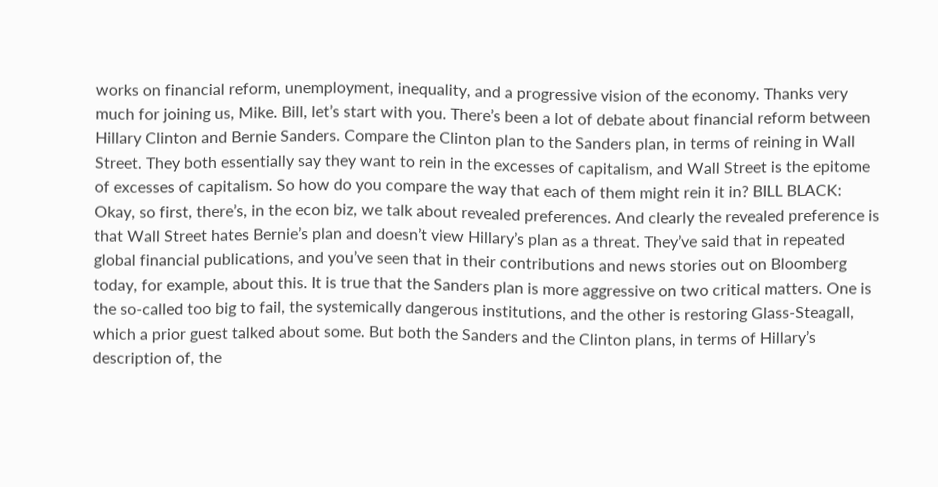works on financial reform, unemployment, inequality, and a progressive vision of the economy. Thanks very much for joining us, Mike. Bill, let’s start with you. There’s been a lot of debate about financial reform between Hillary Clinton and Bernie Sanders. Compare the Clinton plan to the Sanders plan, in terms of reining in Wall Street. They both essentially say they want to rein in the excesses of capitalism, and Wall Street is the epitome of excesses of capitalism. So how do you compare the way that each of them might rein it in? BILL BLACK: Okay, so first, there’s, in the econ biz, we talk about revealed preferences. And clearly the revealed preference is that Wall Street hates Bernie’s plan and doesn’t view Hillary’s plan as a threat. They’ve said that in repeated global financial publications, and you’ve seen that in their contributions and news stories out on Bloomberg today, for example, about this. It is true that the Sanders plan is more aggressive on two critical matters. One is the so-called too big to fail, the systemically dangerous institutions, and the other is restoring Glass-Steagall, which a prior guest talked about some. But both the Sanders and the Clinton plans, in terms of Hillary’s description of, the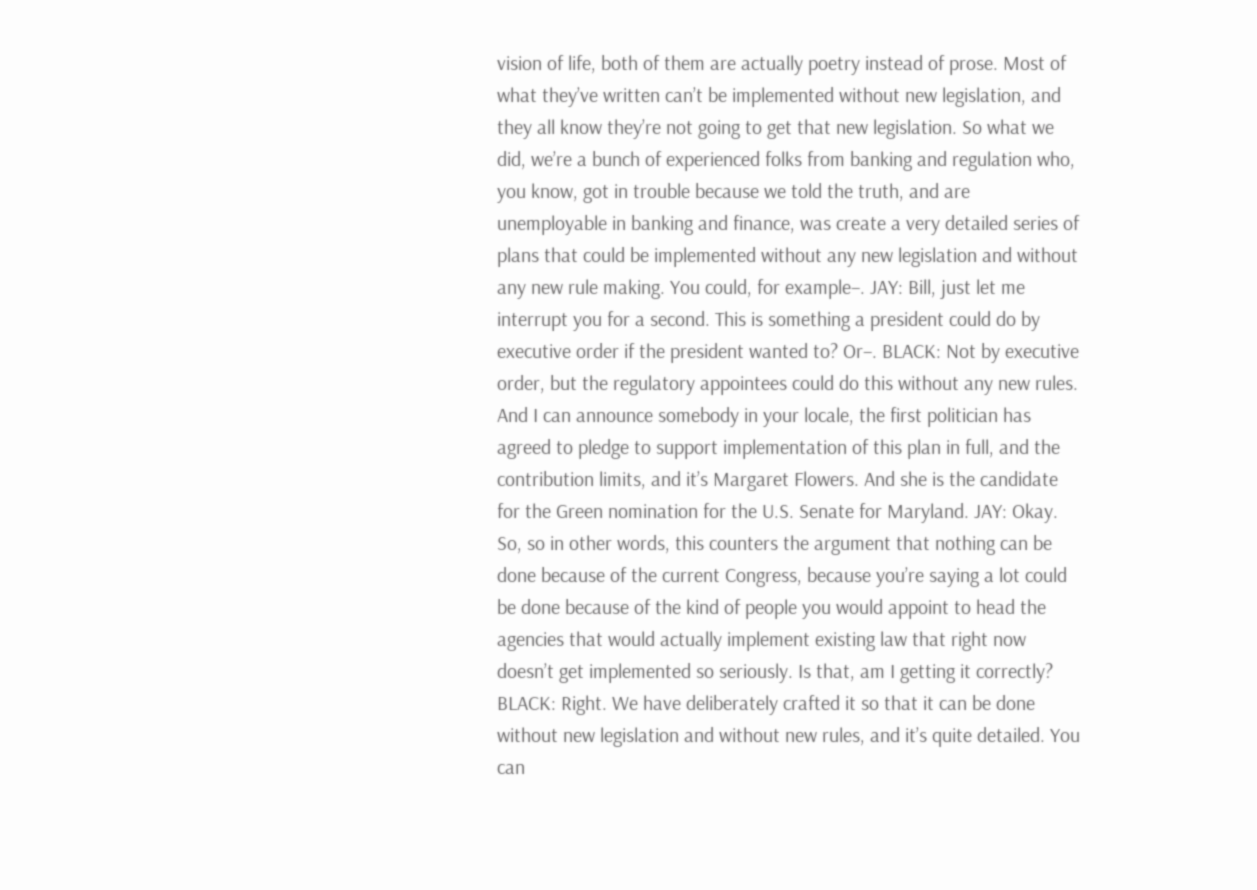vision of life, both of them are actually poetry instead of prose. Most of what they’ve written can’t be implemented without new legislation, and they all know they’re not going to get that new legislation. So what we did, we’re a bunch of experienced folks from banking and regulation who, you know, got in trouble because we told the truth, and are unemployable in banking and finance, was create a very detailed series of plans that could be implemented without any new legislation and without any new rule making. You could, for example–. JAY: Bill, just let me interrupt you for a second. This is something a president could do by executive order if the president wanted to? Or–. BLACK: Not by executive order, but the regulatory appointees could do this without any new rules. And I can announce somebody in your locale, the first politician has agreed to pledge to support implementation of this plan in full, and the contribution limits, and it’s Margaret Flowers. And she is the candidate for the Green nomination for the U.S. Senate for Maryland. JAY: Okay. So, so in other words, this counters the argument that nothing can be done because of the current Congress, because you’re saying a lot could be done because of the kind of people you would appoint to head the agencies that would actually implement existing law that right now doesn’t get implemented so seriously. Is that, am I getting it correctly? BLACK: Right. We have deliberately crafted it so that it can be done without new legislation and without new rules, and it’s quite detailed. You can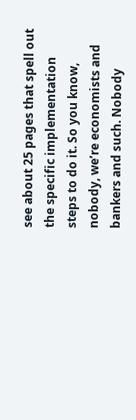see about 25 pages that spell out the specific implementation steps to do it. So you know, nobody, we’re economists and bankers and such. Nobody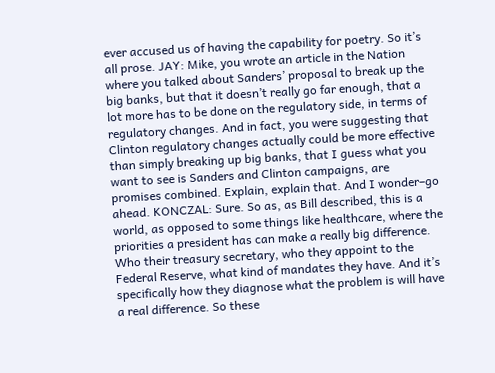ever accused us of having the capability for poetry. So it’s all prose. JAY: Mike, you wrote an article in the Nation where you talked about Sanders’ proposal to break up the big banks, but that it doesn’t really go far enough, that a lot more has to be done on the regulatory side, in terms of regulatory changes. And in fact, you were suggesting that Clinton regulatory changes actually could be more effective than simply breaking up big banks, that I guess what you want to see is Sanders and Clinton campaigns, are promises combined. Explain, explain that. And I wonder–go ahead. KONCZAL: Sure. So as, as Bill described, this is a world, as opposed to some things like healthcare, where the priorities a president has can make a really big difference. Who their treasury secretary, who they appoint to the Federal Reserve, what kind of mandates they have. And it’s specifically how they diagnose what the problem is will have a real difference. So these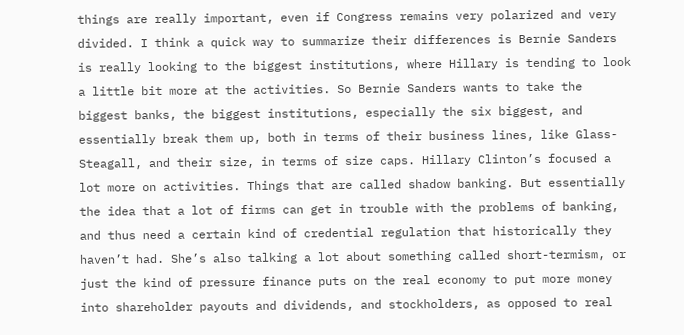things are really important, even if Congress remains very polarized and very divided. I think a quick way to summarize their differences is Bernie Sanders is really looking to the biggest institutions, where Hillary is tending to look a little bit more at the activities. So Bernie Sanders wants to take the biggest banks, the biggest institutions, especially the six biggest, and essentially break them up, both in terms of their business lines, like Glass-Steagall, and their size, in terms of size caps. Hillary Clinton’s focused a lot more on activities. Things that are called shadow banking. But essentially the idea that a lot of firms can get in trouble with the problems of banking, and thus need a certain kind of credential regulation that historically they haven’t had. She’s also talking a lot about something called short-termism, or just the kind of pressure finance puts on the real economy to put more money into shareholder payouts and dividends, and stockholders, as opposed to real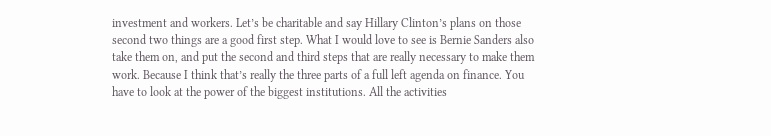investment and workers. Let’s be charitable and say Hillary Clinton’s plans on those second two things are a good first step. What I would love to see is Bernie Sanders also take them on, and put the second and third steps that are really necessary to make them work. Because I think that’s really the three parts of a full left agenda on finance. You have to look at the power of the biggest institutions. All the activities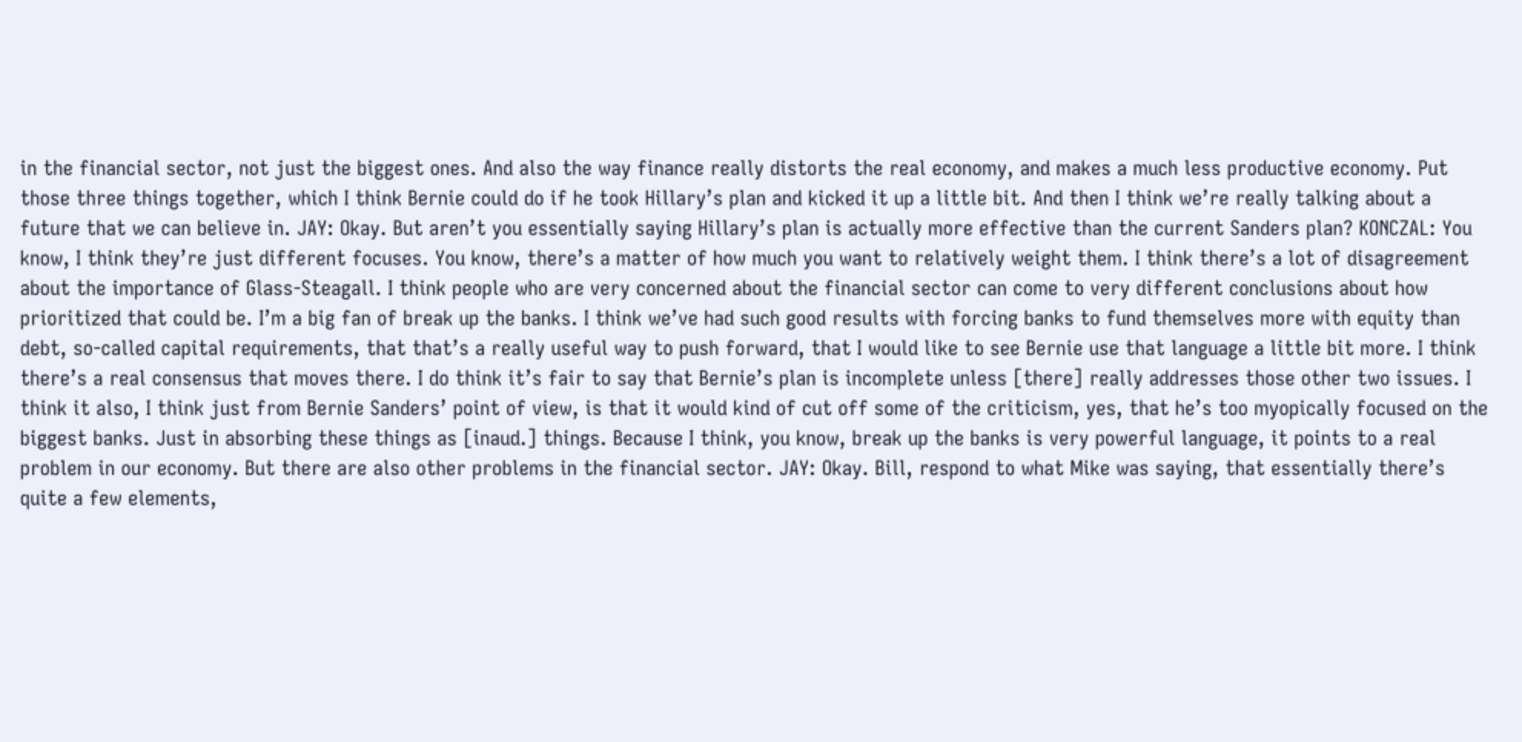in the financial sector, not just the biggest ones. And also the way finance really distorts the real economy, and makes a much less productive economy. Put those three things together, which I think Bernie could do if he took Hillary’s plan and kicked it up a little bit. And then I think we’re really talking about a future that we can believe in. JAY: Okay. But aren’t you essentially saying Hillary’s plan is actually more effective than the current Sanders plan? KONCZAL: You know, I think they’re just different focuses. You know, there’s a matter of how much you want to relatively weight them. I think there’s a lot of disagreement about the importance of Glass-Steagall. I think people who are very concerned about the financial sector can come to very different conclusions about how prioritized that could be. I’m a big fan of break up the banks. I think we’ve had such good results with forcing banks to fund themselves more with equity than debt, so-called capital requirements, that that’s a really useful way to push forward, that I would like to see Bernie use that language a little bit more. I think there’s a real consensus that moves there. I do think it’s fair to say that Bernie’s plan is incomplete unless [there] really addresses those other two issues. I think it also, I think just from Bernie Sanders’ point of view, is that it would kind of cut off some of the criticism, yes, that he’s too myopically focused on the biggest banks. Just in absorbing these things as [inaud.] things. Because I think, you know, break up the banks is very powerful language, it points to a real problem in our economy. But there are also other problems in the financial sector. JAY: Okay. Bill, respond to what Mike was saying, that essentially there’s quite a few elements,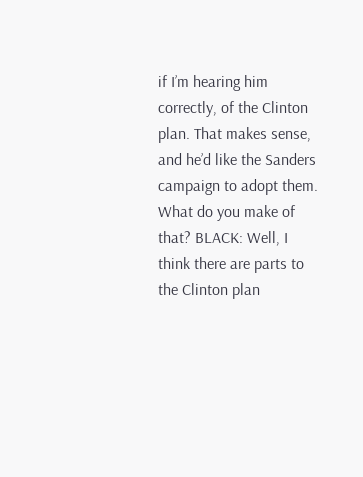if I’m hearing him correctly, of the Clinton plan. That makes sense, and he’d like the Sanders campaign to adopt them. What do you make of that? BLACK: Well, I think there are parts to the Clinton plan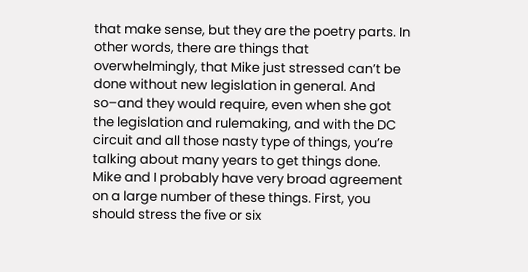that make sense, but they are the poetry parts. In other words, there are things that overwhelmingly, that Mike just stressed can’t be done without new legislation in general. And so–and they would require, even when she got the legislation and rulemaking, and with the DC circuit and all those nasty type of things, you’re talking about many years to get things done. Mike and I probably have very broad agreement on a large number of these things. First, you should stress the five or six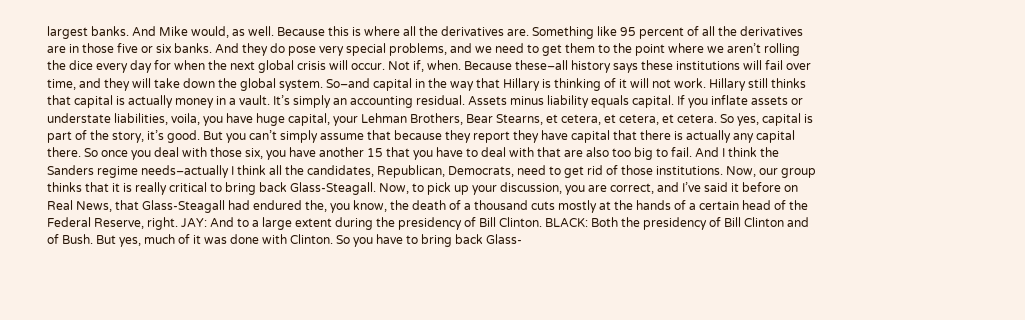largest banks. And Mike would, as well. Because this is where all the derivatives are. Something like 95 percent of all the derivatives are in those five or six banks. And they do pose very special problems, and we need to get them to the point where we aren’t rolling the dice every day for when the next global crisis will occur. Not if, when. Because these–all history says these institutions will fail over time, and they will take down the global system. So–and capital in the way that Hillary is thinking of it will not work. Hillary still thinks that capital is actually money in a vault. It’s simply an accounting residual. Assets minus liability equals capital. If you inflate assets or understate liabilities, voila, you have huge capital, your Lehman Brothers, Bear Stearns, et cetera, et cetera, et cetera. So yes, capital is part of the story, it’s good. But you can’t simply assume that because they report they have capital that there is actually any capital there. So once you deal with those six, you have another 15 that you have to deal with that are also too big to fail. And I think the Sanders regime needs–actually I think all the candidates, Republican, Democrats, need to get rid of those institutions. Now, our group thinks that it is really critical to bring back Glass-Steagall. Now, to pick up your discussion, you are correct, and I’ve said it before on Real News, that Glass-Steagall had endured the, you know, the death of a thousand cuts mostly at the hands of a certain head of the Federal Reserve, right. JAY: And to a large extent during the presidency of Bill Clinton. BLACK: Both the presidency of Bill Clinton and of Bush. But yes, much of it was done with Clinton. So you have to bring back Glass-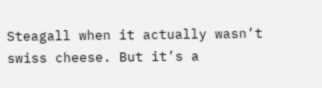Steagall when it actually wasn’t swiss cheese. But it’s a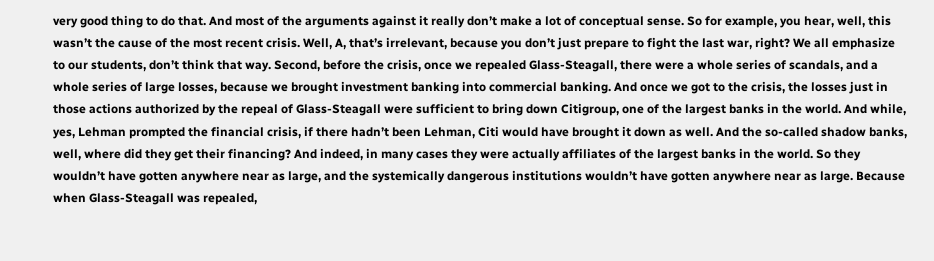very good thing to do that. And most of the arguments against it really don’t make a lot of conceptual sense. So for example, you hear, well, this wasn’t the cause of the most recent crisis. Well, A, that’s irrelevant, because you don’t just prepare to fight the last war, right? We all emphasize to our students, don’t think that way. Second, before the crisis, once we repealed Glass-Steagall, there were a whole series of scandals, and a whole series of large losses, because we brought investment banking into commercial banking. And once we got to the crisis, the losses just in those actions authorized by the repeal of Glass-Steagall were sufficient to bring down Citigroup, one of the largest banks in the world. And while, yes, Lehman prompted the financial crisis, if there hadn’t been Lehman, Citi would have brought it down as well. And the so-called shadow banks, well, where did they get their financing? And indeed, in many cases they were actually affiliates of the largest banks in the world. So they wouldn’t have gotten anywhere near as large, and the systemically dangerous institutions wouldn’t have gotten anywhere near as large. Because when Glass-Steagall was repealed,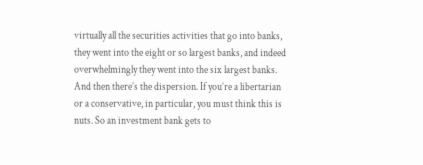virtually all the securities activities that go into banks, they went into the eight or so largest banks, and indeed overwhelmingly they went into the six largest banks. And then there’s the dispersion. If you’re a libertarian or a conservative, in particular, you must think this is nuts. So an investment bank gets to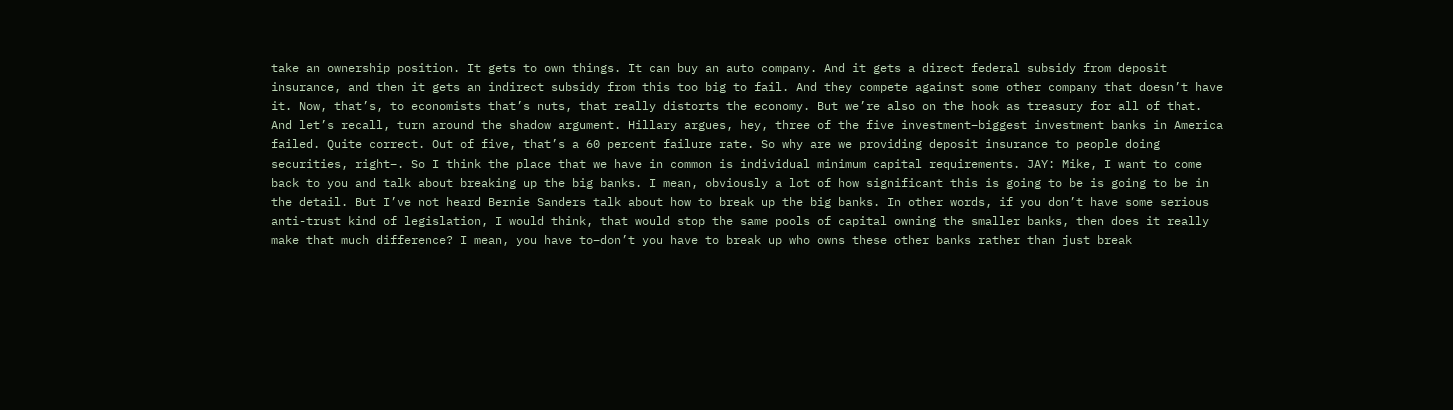take an ownership position. It gets to own things. It can buy an auto company. And it gets a direct federal subsidy from deposit insurance, and then it gets an indirect subsidy from this too big to fail. And they compete against some other company that doesn’t have it. Now, that’s, to economists that’s nuts, that really distorts the economy. But we’re also on the hook as treasury for all of that. And let’s recall, turn around the shadow argument. Hillary argues, hey, three of the five investment–biggest investment banks in America failed. Quite correct. Out of five, that’s a 60 percent failure rate. So why are we providing deposit insurance to people doing securities, right–. So I think the place that we have in common is individual minimum capital requirements. JAY: Mike, I want to come back to you and talk about breaking up the big banks. I mean, obviously a lot of how significant this is going to be is going to be in the detail. But I’ve not heard Bernie Sanders talk about how to break up the big banks. In other words, if you don’t have some serious anti-trust kind of legislation, I would think, that would stop the same pools of capital owning the smaller banks, then does it really make that much difference? I mean, you have to–don’t you have to break up who owns these other banks rather than just break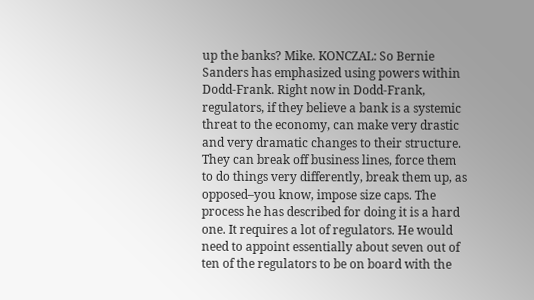up the banks? Mike. KONCZAL: So Bernie Sanders has emphasized using powers within Dodd-Frank. Right now in Dodd-Frank, regulators, if they believe a bank is a systemic threat to the economy, can make very drastic and very dramatic changes to their structure. They can break off business lines, force them to do things very differently, break them up, as opposed–you know, impose size caps. The process he has described for doing it is a hard one. It requires a lot of regulators. He would need to appoint essentially about seven out of ten of the regulators to be on board with the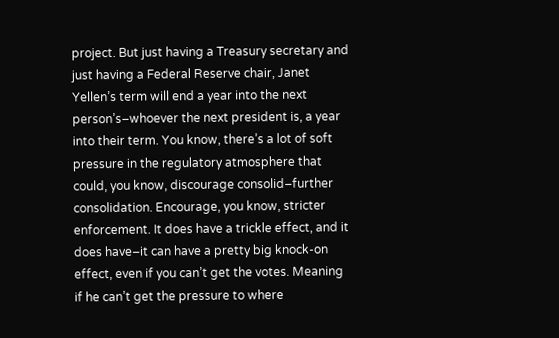project. But just having a Treasury secretary and just having a Federal Reserve chair, Janet Yellen’s term will end a year into the next person’s–whoever the next president is, a year into their term. You know, there’s a lot of soft pressure in the regulatory atmosphere that could, you know, discourage consolid–further consolidation. Encourage, you know, stricter enforcement. It does have a trickle effect, and it does have–it can have a pretty big knock-on effect, even if you can’t get the votes. Meaning if he can’t get the pressure to where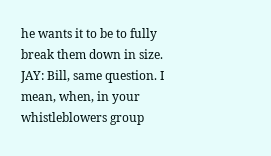he wants it to be to fully break them down in size. JAY: Bill, same question. I mean, when, in your whistleblowers group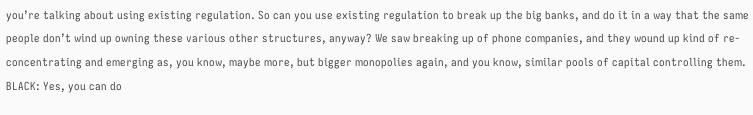you’re talking about using existing regulation. So can you use existing regulation to break up the big banks, and do it in a way that the same people don’t wind up owning these various other structures, anyway? We saw breaking up of phone companies, and they wound up kind of re-concentrating and emerging as, you know, maybe more, but bigger monopolies again, and you know, similar pools of capital controlling them. BLACK: Yes, you can do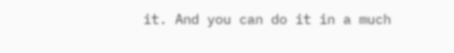it. And you can do it in a much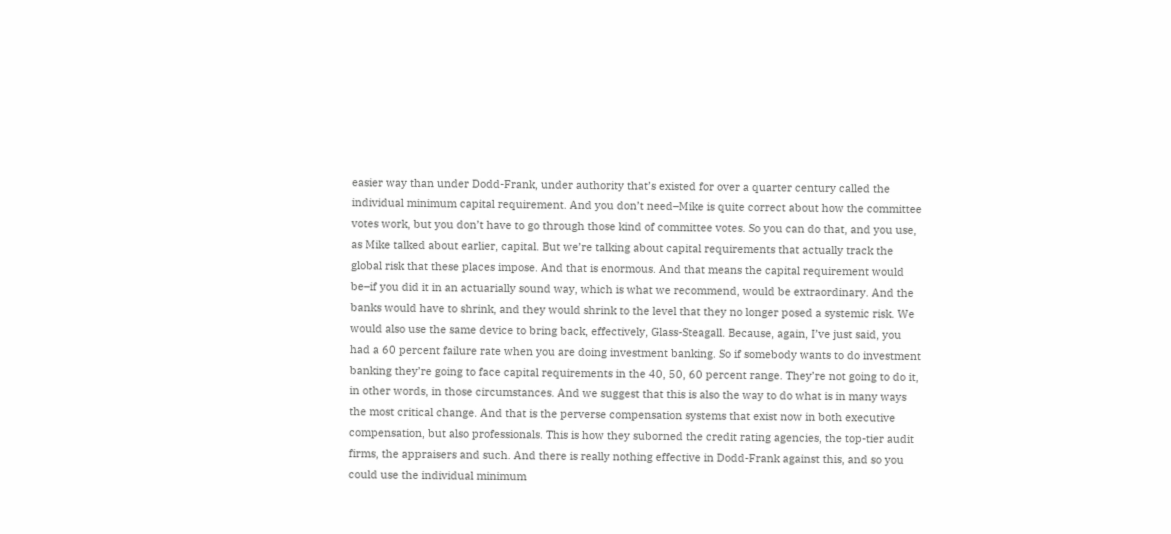easier way than under Dodd-Frank, under authority that’s existed for over a quarter century called the individual minimum capital requirement. And you don’t need–Mike is quite correct about how the committee votes work, but you don’t have to go through those kind of committee votes. So you can do that, and you use, as Mike talked about earlier, capital. But we’re talking about capital requirements that actually track the global risk that these places impose. And that is enormous. And that means the capital requirement would be–if you did it in an actuarially sound way, which is what we recommend, would be extraordinary. And the banks would have to shrink, and they would shrink to the level that they no longer posed a systemic risk. We would also use the same device to bring back, effectively, Glass-Steagall. Because, again, I’ve just said, you had a 60 percent failure rate when you are doing investment banking. So if somebody wants to do investment banking they’re going to face capital requirements in the 40, 50, 60 percent range. They’re not going to do it, in other words, in those circumstances. And we suggest that this is also the way to do what is in many ways the most critical change. And that is the perverse compensation systems that exist now in both executive compensation, but also professionals. This is how they suborned the credit rating agencies, the top-tier audit firms, the appraisers and such. And there is really nothing effective in Dodd-Frank against this, and so you could use the individual minimum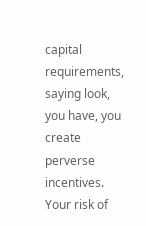capital requirements, saying look, you have, you create perverse incentives. Your risk of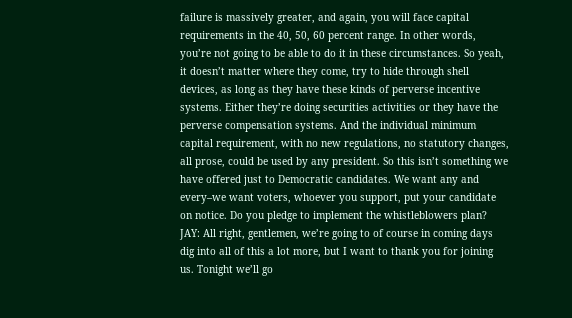failure is massively greater, and again, you will face capital requirements in the 40, 50, 60 percent range. In other words, you’re not going to be able to do it in these circumstances. So yeah, it doesn’t matter where they come, try to hide through shell devices, as long as they have these kinds of perverse incentive systems. Either they’re doing securities activities or they have the perverse compensation systems. And the individual minimum capital requirement, with no new regulations, no statutory changes, all prose, could be used by any president. So this isn’t something we have offered just to Democratic candidates. We want any and every–we want voters, whoever you support, put your candidate on notice. Do you pledge to implement the whistleblowers plan? JAY: All right, gentlemen, we’re going to of course in coming days dig into all of this a lot more, but I want to thank you for joining us. Tonight we’ll go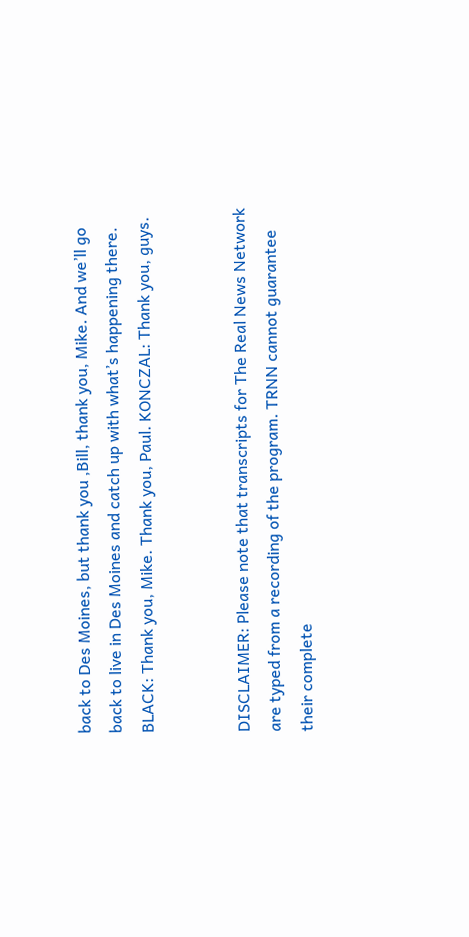back to Des Moines, but thank you ,Bill, thank you, Mike. And we’ll go back to live in Des Moines and catch up with what’s happening there. BLACK: Thank you, Mike. Thank you, Paul. KONCZAL: Thank you, guys.


DISCLAIMER: Please note that transcripts for The Real News Network are typed from a recording of the program. TRNN cannot guarantee their complete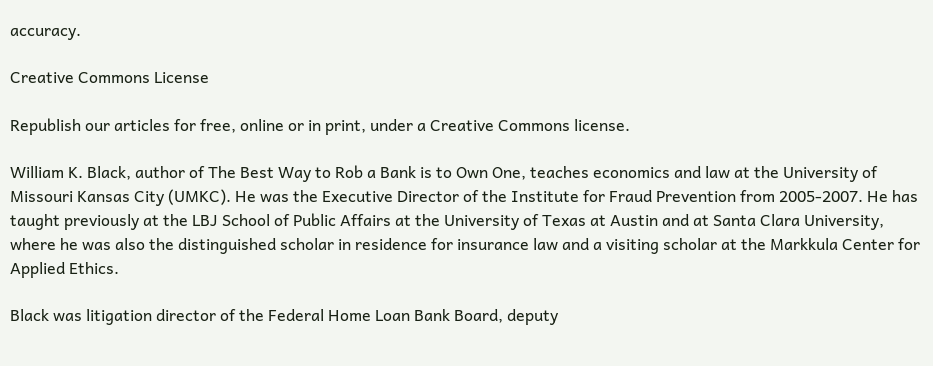accuracy.

Creative Commons License

Republish our articles for free, online or in print, under a Creative Commons license.

William K. Black, author of The Best Way to Rob a Bank is to Own One, teaches economics and law at the University of Missouri Kansas City (UMKC). He was the Executive Director of the Institute for Fraud Prevention from 2005-2007. He has taught previously at the LBJ School of Public Affairs at the University of Texas at Austin and at Santa Clara University, where he was also the distinguished scholar in residence for insurance law and a visiting scholar at the Markkula Center for Applied Ethics.

Black was litigation director of the Federal Home Loan Bank Board, deputy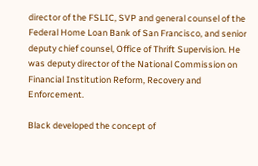director of the FSLIC, SVP and general counsel of the Federal Home Loan Bank of San Francisco, and senior deputy chief counsel, Office of Thrift Supervision. He was deputy director of the National Commission on Financial Institution Reform, Recovery and Enforcement.

Black developed the concept of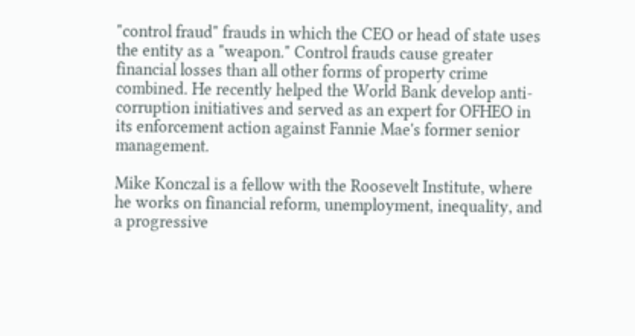"control fraud" frauds in which the CEO or head of state uses the entity as a "weapon." Control frauds cause greater financial losses than all other forms of property crime combined. He recently helped the World Bank develop anti-corruption initiatives and served as an expert for OFHEO in its enforcement action against Fannie Mae's former senior management.

Mike Konczal is a fellow with the Roosevelt Institute, where he works on financial reform, unemployment, inequality, and a progressive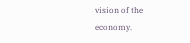vision of the economy.